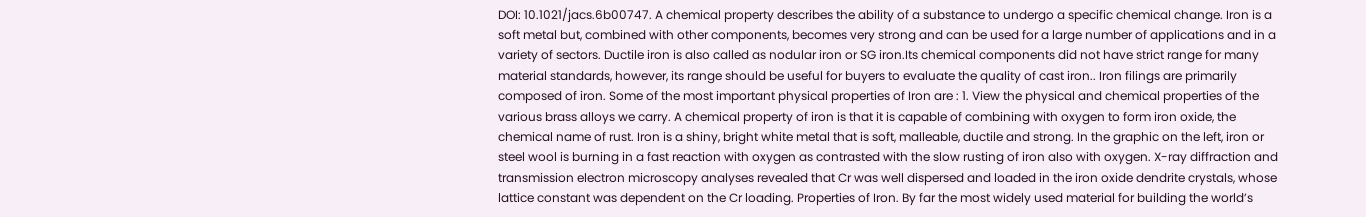DOI: 10.1021/jacs.6b00747. A chemical property describes the ability of a substance to undergo a specific chemical change. Iron is a soft metal but, combined with other components, becomes very strong and can be used for a large number of applications and in a variety of sectors. Ductile iron is also called as nodular iron or SG iron.Its chemical components did not have strict range for many material standards, however, its range should be useful for buyers to evaluate the quality of cast iron.. Iron filings are primarily composed of iron. Some of the most important physical properties of Iron are : 1. View the physical and chemical properties of the various brass alloys we carry. A chemical property of iron is that it is capable of combining with oxygen to form iron oxide, the chemical name of rust. Iron is a shiny, bright white metal that is soft, malleable, ductile and strong. In the graphic on the left, iron or steel wool is burning in a fast reaction with oxygen as contrasted with the slow rusting of iron also with oxygen. X-ray diffraction and transmission electron microscopy analyses revealed that Cr was well dispersed and loaded in the iron oxide dendrite crystals, whose lattice constant was dependent on the Cr loading. Properties of Iron. By far the most widely used material for building the world’s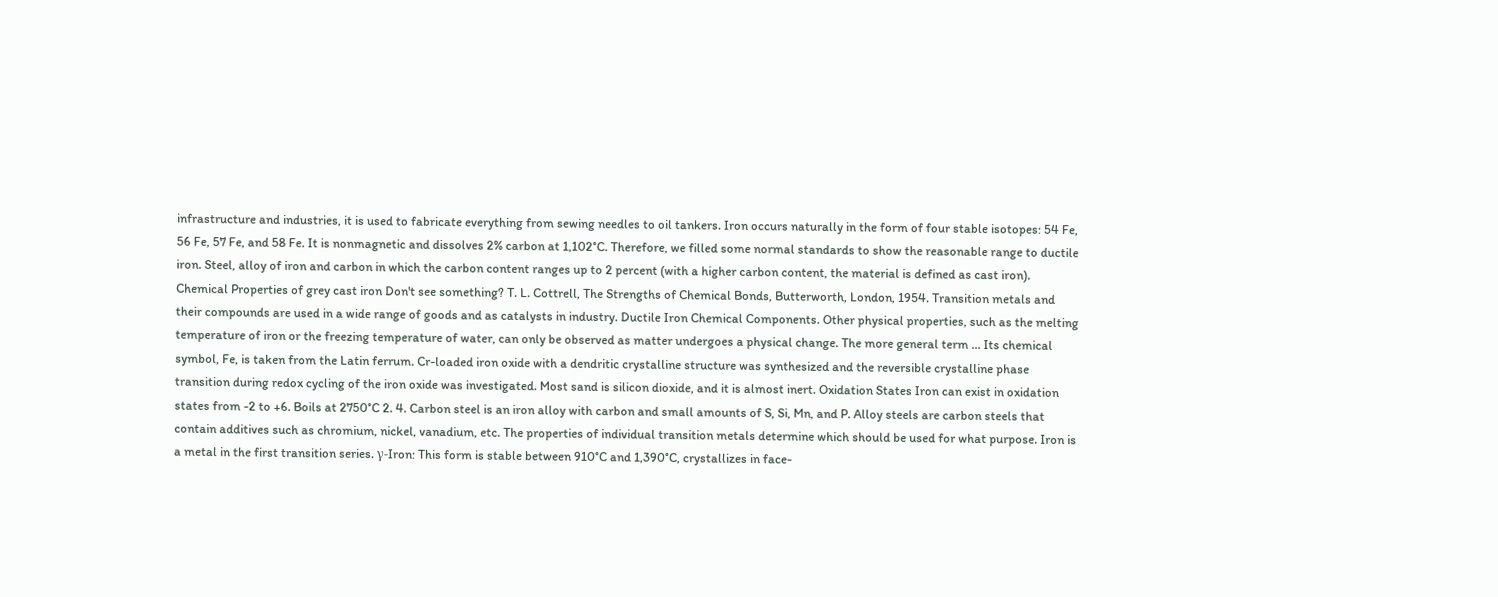infrastructure and industries, it is used to fabricate everything from sewing needles to oil tankers. Iron occurs naturally in the form of four stable isotopes: 54 Fe, 56 Fe, 57 Fe, and 58 Fe. It is nonmagnetic and dissolves 2% carbon at 1,102°C. Therefore, we filled some normal standards to show the reasonable range to ductile iron. Steel, alloy of iron and carbon in which the carbon content ranges up to 2 percent (with a higher carbon content, the material is defined as cast iron). Chemical Properties of grey cast iron Don't see something? T. L. Cottrell, The Strengths of Chemical Bonds, Butterworth, London, 1954. Transition metals and their compounds are used in a wide range of goods and as catalysts in industry. Ductile Iron Chemical Components. Other physical properties, such as the melting temperature of iron or the freezing temperature of water, can only be observed as matter undergoes a physical change. The more general term … Its chemical symbol, Fe, is taken from the Latin ferrum. Cr-loaded iron oxide with a dendritic crystalline structure was synthesized and the reversible crystalline phase transition during redox cycling of the iron oxide was investigated. Most sand is silicon dioxide, and it is almost inert. Oxidation States Iron can exist in oxidation states from -2 to +6. Boils at 2750°C 2. 4. Carbon steel is an iron alloy with carbon and small amounts of S, Si, Mn, and P. Alloy steels are carbon steels that contain additives such as chromium, nickel, vanadium, etc. The properties of individual transition metals determine which should be used for what purpose. Iron is a metal in the first transition series. γ-Iron: This form is stable between 910°C and 1,390°C, crystallizes in face-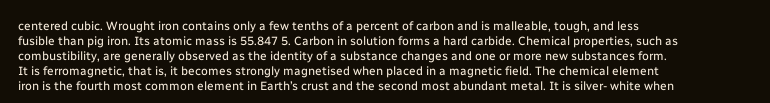centered cubic. Wrought iron contains only a few tenths of a percent of carbon and is malleable, tough, and less fusible than pig iron. Its atomic mass is 55.847 5. Carbon in solution forms a hard carbide. Chemical properties, such as combustibility, are generally observed as the identity of a substance changes and one or more new substances form. It is ferromagnetic, that is, it becomes strongly magnetised when placed in a magnetic field. The chemical element iron is the fourth most common element in Earth’s crust and the second most abundant metal. It is silver- white when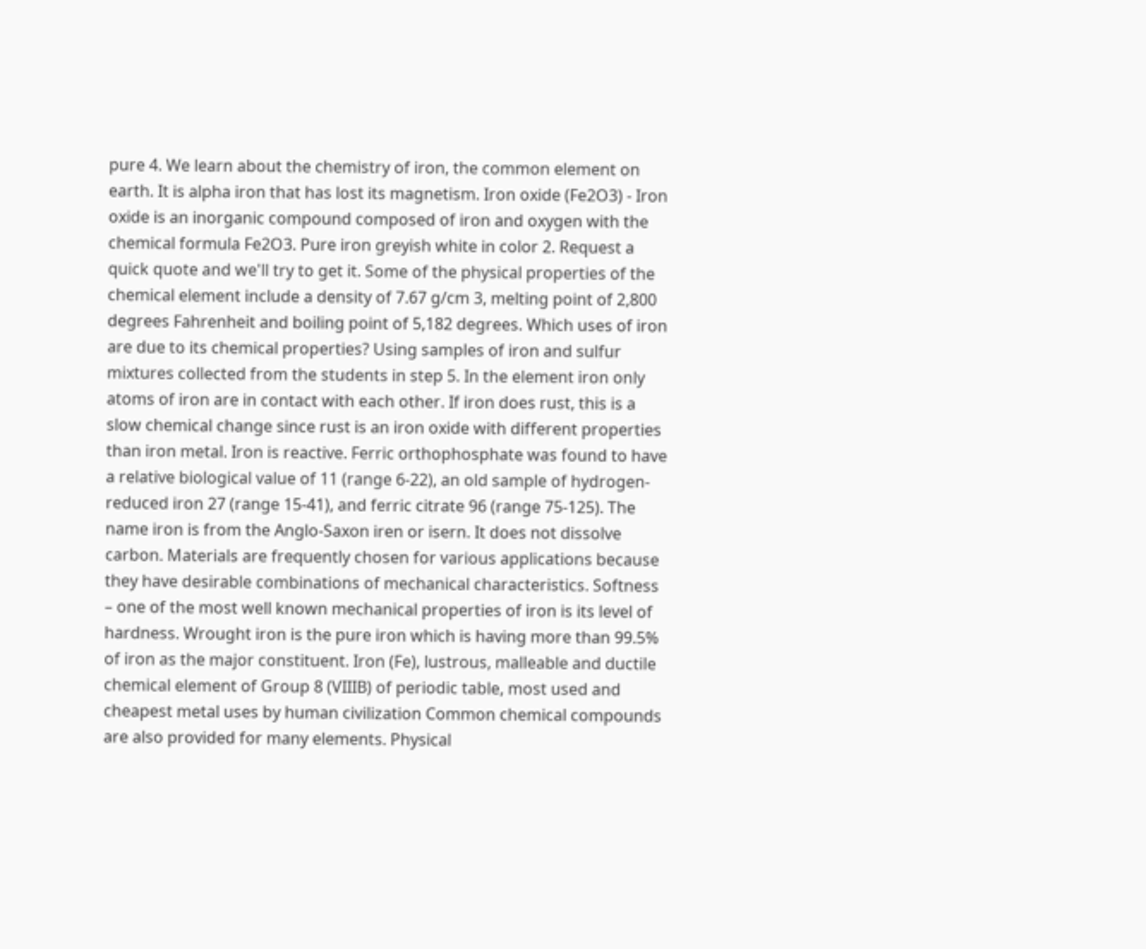pure 4. We learn about the chemistry of iron, the common element on earth. It is alpha iron that has lost its magnetism. Iron oxide (Fe2O3) - Iron oxide is an inorganic compound composed of iron and oxygen with the chemical formula Fe2O3. Pure iron greyish white in color 2. Request a quick quote and we'll try to get it. Some of the physical properties of the chemical element include a density of 7.67 g/cm 3, melting point of 2,800 degrees Fahrenheit and boiling point of 5,182 degrees. Which uses of iron are due to its chemical properties? Using samples of iron and sulfur mixtures collected from the students in step 5. In the element iron only atoms of iron are in contact with each other. If iron does rust, this is a slow chemical change since rust is an iron oxide with different properties than iron metal. Iron is reactive. Ferric orthophosphate was found to have a relative biological value of 11 (range 6-22), an old sample of hydrogen-reduced iron 27 (range 15-41), and ferric citrate 96 (range 75-125). The name iron is from the Anglo-Saxon iren or isern. It does not dissolve carbon. Materials are frequently chosen for various applications because they have desirable combinations of mechanical characteristics. Softness – one of the most well known mechanical properties of iron is its level of hardness. Wrought iron is the pure iron which is having more than 99.5% of iron as the major constituent. Iron (Fe), lustrous, malleable and ductile chemical element of Group 8 (VIIIB) of periodic table, most used and cheapest metal uses by human civilization Common chemical compounds are also provided for many elements. Physical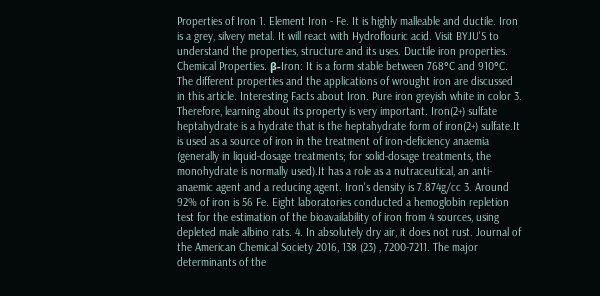Properties of Iron 1. Element Iron - Fe. It is highly malleable and ductile. Iron is a grey, silvery metal. It will react with Hydroflouric acid. Visit BYJU'S to understand the properties, structure and its uses. Ductile iron properties. Chemical Properties. β-Iron: It is a form stable between 768°C and 910°C. The different properties and the applications of wrought iron are discussed in this article. Interesting Facts about Iron. Pure iron greyish white in color 3. Therefore, learning about its property is very important. Iron(2+) sulfate heptahydrate is a hydrate that is the heptahydrate form of iron(2+) sulfate.It is used as a source of iron in the treatment of iron-deficiency anaemia (generally in liquid-dosage treatments; for solid-dosage treatments, the monohydrate is normally used).It has a role as a nutraceutical, an anti-anaemic agent and a reducing agent. Iron's density is 7.874g/cc 3. Around 92% of iron is 56 Fe. Eight laboratories conducted a hemoglobin repletion test for the estimation of the bioavailability of iron from 4 sources, using depleted male albino rats. 4. In absolutely dry air, it does not rust. Journal of the American Chemical Society 2016, 138 (23) , 7200-7211. The major determinants of the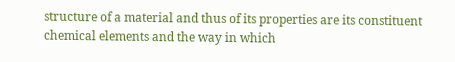structure of a material and thus of its properties are its constituent chemical elements and the way in which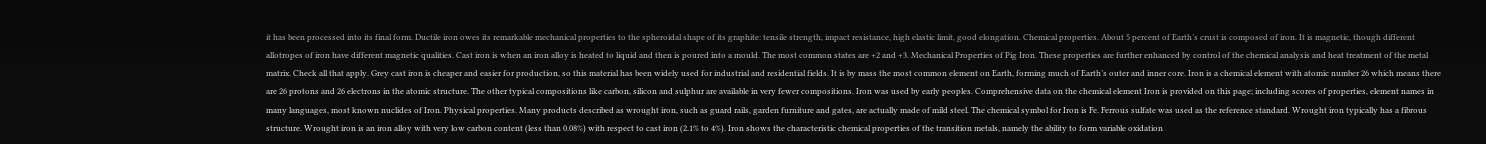it has been processed into its final form. Ductile iron owes its remarkable mechanical properties to the spheroidal shape of its graphite: tensile strength, impact resistance, high elastic limit, good elongation. Chemical properties. About 5 percent of Earth’s crust is composed of iron. It is magnetic, though different allotropes of iron have different magnetic qualities. Cast iron is when an iron alloy is heated to liquid and then is poured into a mould. The most common states are +2 and +3. Mechanical Properties of Pig Iron. These properties are further enhanced by control of the chemical analysis and heat treatment of the metal matrix. Check all that apply. Grey cast iron is cheaper and easier for production, so this material has been widely used for industrial and residential fields. It is by mass the most common element on Earth, forming much of Earth’s outer and inner core. Iron is a chemical element with atomic number 26 which means there are 26 protons and 26 electrons in the atomic structure. The other typical compositions like carbon, silicon and sulphur are available in very fewer compositions. Iron was used by early peoples. Comprehensive data on the chemical element Iron is provided on this page; including scores of properties, element names in many languages, most known nuclides of Iron. Physical properties. Many products described as wrought iron, such as guard rails, garden furniture and gates, are actually made of mild steel. The chemical symbol for Iron is Fe. Ferrous sulfate was used as the reference standard. Wrought iron typically has a fibrous structure. Wrought iron is an iron alloy with very low carbon content (less than 0.08%) with respect to cast iron (2.1% to 4%). Iron shows the characteristic chemical properties of the transition metals, namely the ability to form variable oxidation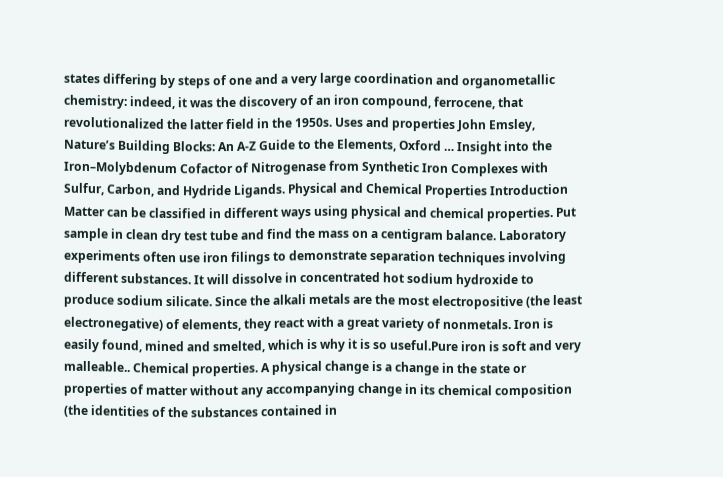states differing by steps of one and a very large coordination and organometallic chemistry: indeed, it was the discovery of an iron compound, ferrocene, that revolutionalized the latter field in the 1950s. Uses and properties John Emsley, Nature’s Building Blocks: An A-Z Guide to the Elements, Oxford … Insight into the Iron–Molybdenum Cofactor of Nitrogenase from Synthetic Iron Complexes with Sulfur, Carbon, and Hydride Ligands. Physical and Chemical Properties Introduction Matter can be classified in different ways using physical and chemical properties. Put sample in clean dry test tube and find the mass on a centigram balance. Laboratory experiments often use iron filings to demonstrate separation techniques involving different substances. It will dissolve in concentrated hot sodium hydroxide to produce sodium silicate. Since the alkali metals are the most electropositive (the least electronegative) of elements, they react with a great variety of nonmetals. Iron is easily found, mined and smelted, which is why it is so useful.Pure iron is soft and very malleable.. Chemical properties. A physical change is a change in the state or properties of matter without any accompanying change in its chemical composition (the identities of the substances contained in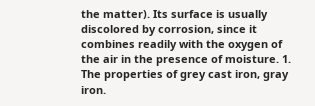the matter). Its surface is usually discolored by corrosion, since it combines readily with the oxygen of the air in the presence of moisture. 1. The properties of grey cast iron, gray iron.